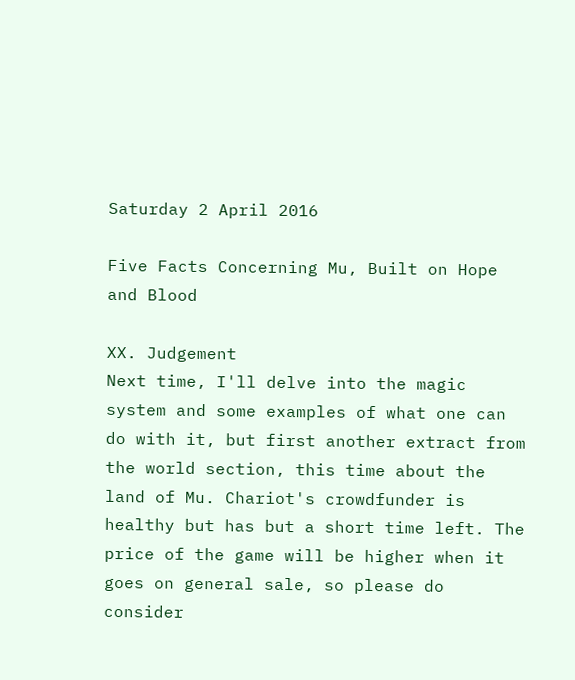Saturday 2 April 2016

Five Facts Concerning Mu, Built on Hope and Blood

XX. Judgement
Next time, I'll delve into the magic system and some examples of what one can do with it, but first another extract from the world section, this time about the land of Mu. Chariot's crowdfunder is healthy but has but a short time left. The price of the game will be higher when it goes on general sale, so please do consider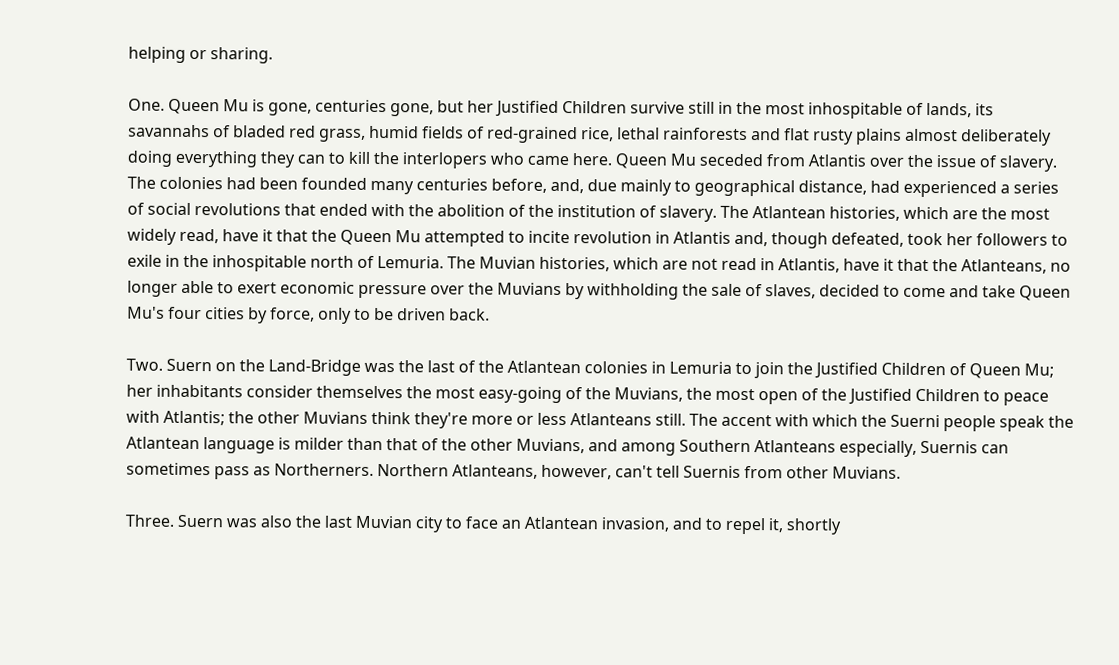helping or sharing.

One. Queen Mu is gone, centuries gone, but her Justified Children survive still in the most inhospitable of lands, its savannahs of bladed red grass, humid fields of red-grained rice, lethal rainforests and flat rusty plains almost deliberately doing everything they can to kill the interlopers who came here. Queen Mu seceded from Atlantis over the issue of slavery. The colonies had been founded many centuries before, and, due mainly to geographical distance, had experienced a series of social revolutions that ended with the abolition of the institution of slavery. The Atlantean histories, which are the most widely read, have it that the Queen Mu attempted to incite revolution in Atlantis and, though defeated, took her followers to exile in the inhospitable north of Lemuria. The Muvian histories, which are not read in Atlantis, have it that the Atlanteans, no longer able to exert economic pressure over the Muvians by withholding the sale of slaves, decided to come and take Queen Mu's four cities by force, only to be driven back.

Two. Suern on the Land-Bridge was the last of the Atlantean colonies in Lemuria to join the Justified Children of Queen Mu; her inhabitants consider themselves the most easy-going of the Muvians, the most open of the Justified Children to peace with Atlantis; the other Muvians think they're more or less Atlanteans still. The accent with which the Suerni people speak the Atlantean language is milder than that of the other Muvians, and among Southern Atlanteans especially, Suernis can sometimes pass as Northerners. Northern Atlanteans, however, can't tell Suernis from other Muvians.

Three. Suern was also the last Muvian city to face an Atlantean invasion, and to repel it, shortly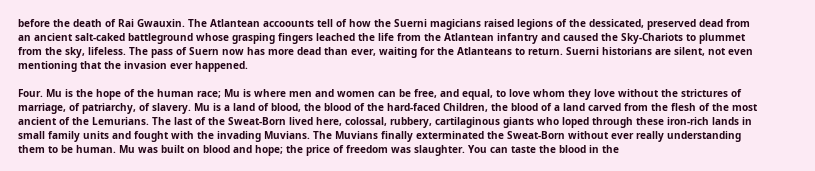before the death of Rai Gwauxin. The Atlantean accoounts tell of how the Suerni magicians raised legions of the dessicated, preserved dead from an ancient salt-caked battleground whose grasping fingers leached the life from the Atlantean infantry and caused the Sky-Chariots to plummet from the sky, lifeless. The pass of Suern now has more dead than ever, waiting for the Atlanteans to return. Suerni historians are silent, not even mentioning that the invasion ever happened.

Four. Mu is the hope of the human race; Mu is where men and women can be free, and equal, to love whom they love without the strictures of marriage, of patriarchy, of slavery. Mu is a land of blood, the blood of the hard-faced Children, the blood of a land carved from the flesh of the most ancient of the Lemurians. The last of the Sweat-Born lived here, colossal, rubbery, cartilaginous giants who loped through these iron-rich lands in small family units and fought with the invading Muvians. The Muvians finally exterminated the Sweat-Born without ever really understanding them to be human. Mu was built on blood and hope; the price of freedom was slaughter. You can taste the blood in the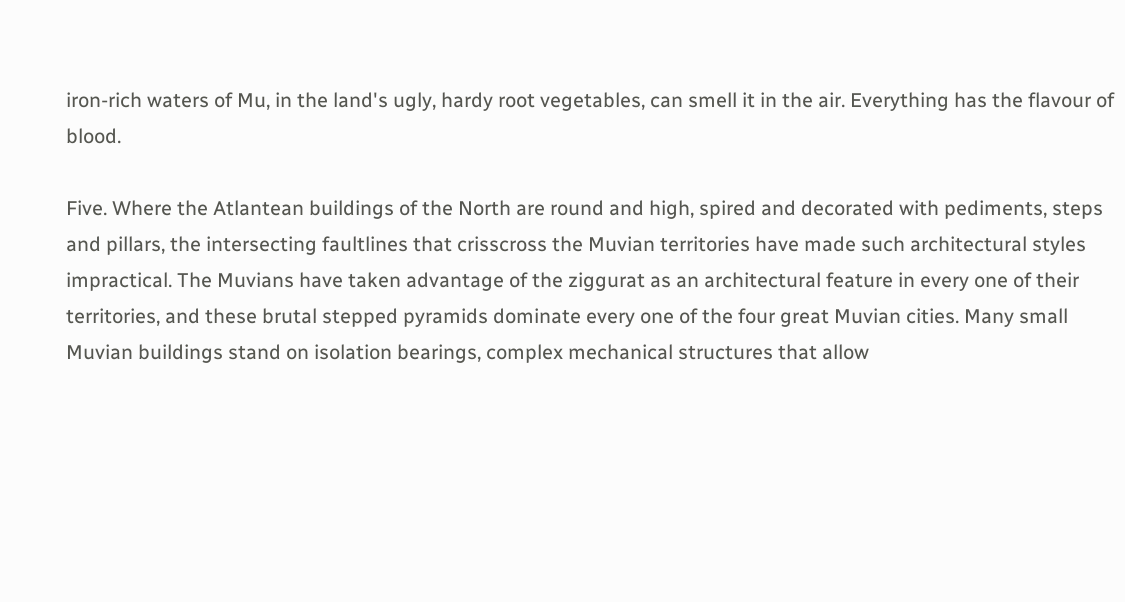iron-rich waters of Mu, in the land's ugly, hardy root vegetables, can smell it in the air. Everything has the flavour of blood.

Five. Where the Atlantean buildings of the North are round and high, spired and decorated with pediments, steps and pillars, the intersecting faultlines that crisscross the Muvian territories have made such architectural styles impractical. The Muvians have taken advantage of the ziggurat as an architectural feature in every one of their territories, and these brutal stepped pyramids dominate every one of the four great Muvian cities. Many small Muvian buildings stand on isolation bearings, complex mechanical structures that allow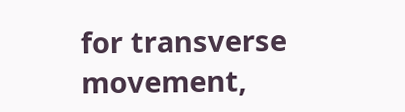for transverse movement,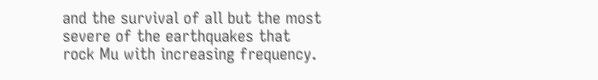and the survival of all but the most severe of the earthquakes that rock Mu with increasing frequency.